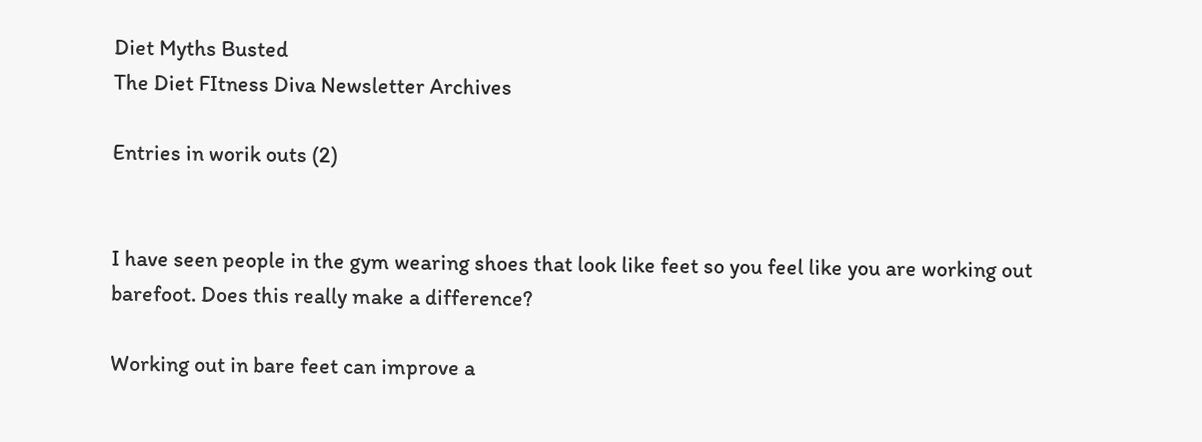Diet Myths Busted
The Diet FItness Diva Newsletter Archives

Entries in worik outs (2)


I have seen people in the gym wearing shoes that look like feet so you feel like you are working out barefoot. Does this really make a difference?

Working out in bare feet can improve a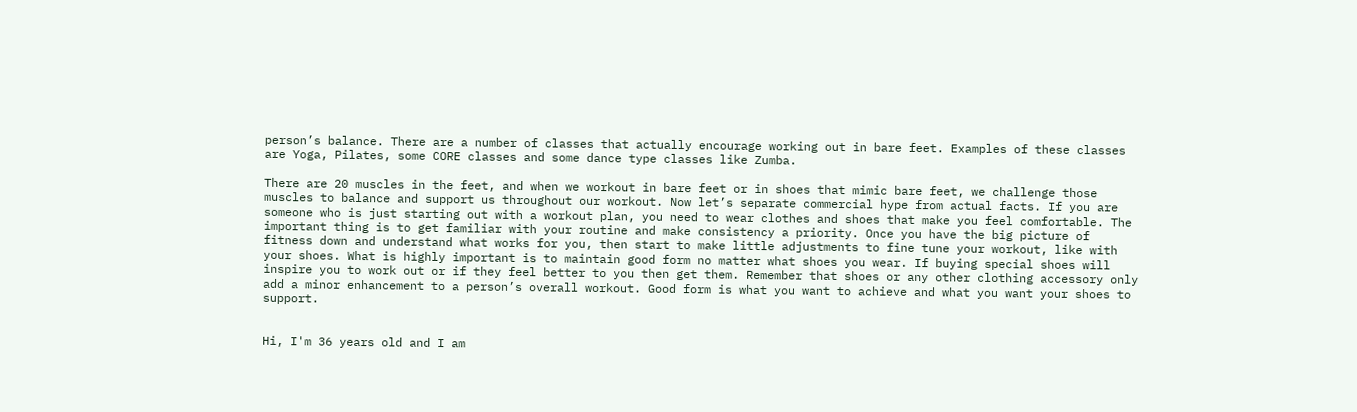person’s balance. There are a number of classes that actually encourage working out in bare feet. Examples of these classes are Yoga, Pilates, some CORE classes and some dance type classes like Zumba.

There are 20 muscles in the feet, and when we workout in bare feet or in shoes that mimic bare feet, we challenge those muscles to balance and support us throughout our workout. Now let’s separate commercial hype from actual facts. If you are someone who is just starting out with a workout plan, you need to wear clothes and shoes that make you feel comfortable. The important thing is to get familiar with your routine and make consistency a priority. Once you have the big picture of fitness down and understand what works for you, then start to make little adjustments to fine tune your workout, like with your shoes. What is highly important is to maintain good form no matter what shoes you wear. If buying special shoes will inspire you to work out or if they feel better to you then get them. Remember that shoes or any other clothing accessory only add a minor enhancement to a person’s overall workout. Good form is what you want to achieve and what you want your shoes to support.


Hi, I'm 36 years old and I am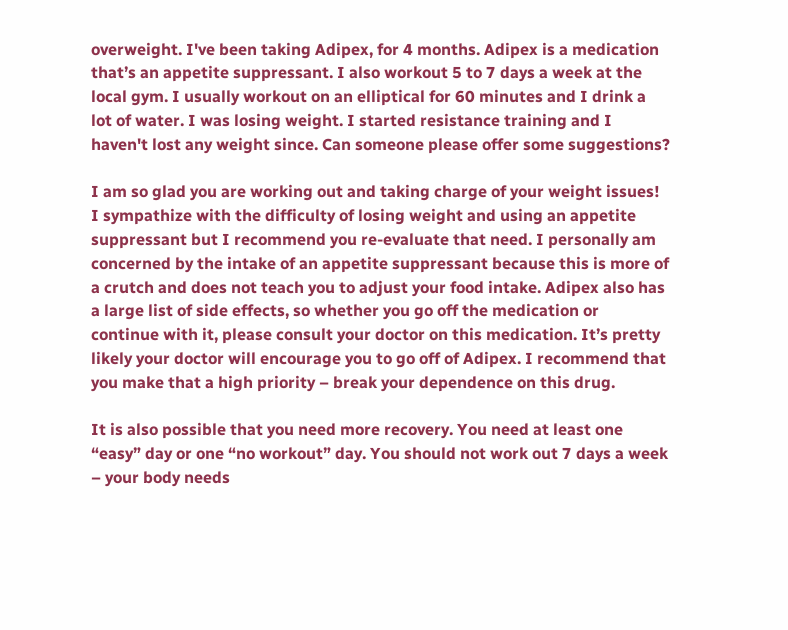overweight. I've been taking Adipex, for 4 months. Adipex is a medication that’s an appetite suppressant. I also workout 5 to 7 days a week at the local gym. I usually workout on an elliptical for 60 minutes and I drink a lot of water. I was losing weight. I started resistance training and I haven't lost any weight since. Can someone please offer some suggestions?

I am so glad you are working out and taking charge of your weight issues! I sympathize with the difficulty of losing weight and using an appetite suppressant but I recommend you re-evaluate that need. I personally am concerned by the intake of an appetite suppressant because this is more of a crutch and does not teach you to adjust your food intake. Adipex also has a large list of side effects, so whether you go off the medication or continue with it, please consult your doctor on this medication. It’s pretty likely your doctor will encourage you to go off of Adipex. I recommend that you make that a high priority – break your dependence on this drug.

It is also possible that you need more recovery. You need at least one “easy” day or one “no workout” day. You should not work out 7 days a week – your body needs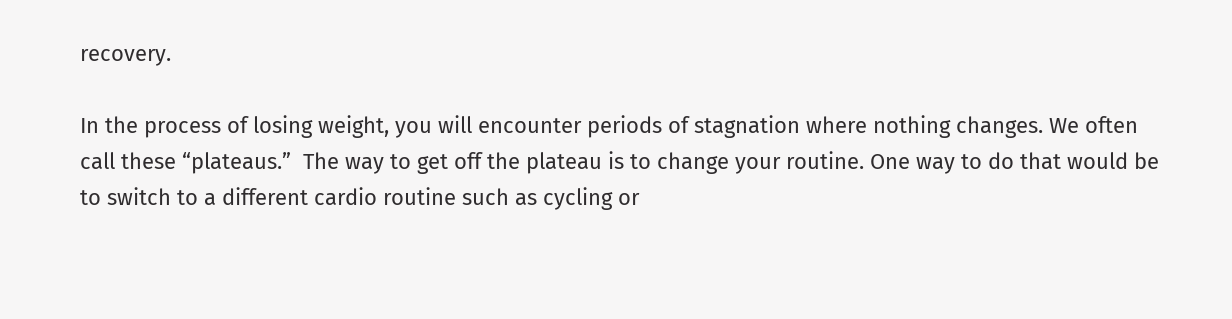recovery.

In the process of losing weight, you will encounter periods of stagnation where nothing changes. We often call these “plateaus.”  The way to get off the plateau is to change your routine. One way to do that would be to switch to a different cardio routine such as cycling or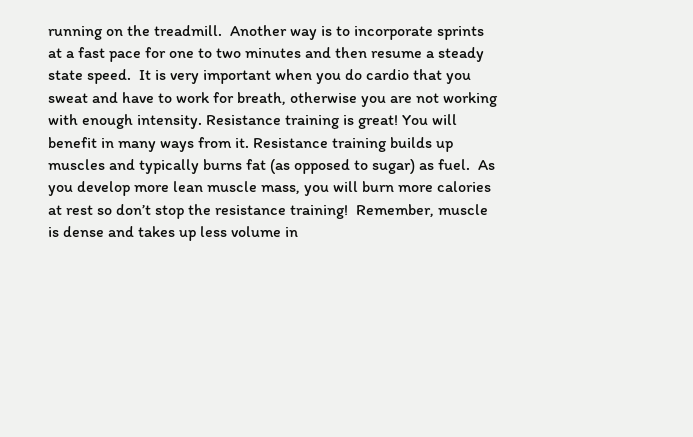running on the treadmill.  Another way is to incorporate sprints at a fast pace for one to two minutes and then resume a steady state speed.  It is very important when you do cardio that you sweat and have to work for breath, otherwise you are not working with enough intensity. Resistance training is great! You will benefit in many ways from it. Resistance training builds up muscles and typically burns fat (as opposed to sugar) as fuel.  As you develop more lean muscle mass, you will burn more calories at rest so don’t stop the resistance training!  Remember, muscle is dense and takes up less volume in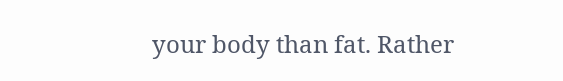your body than fat. Rather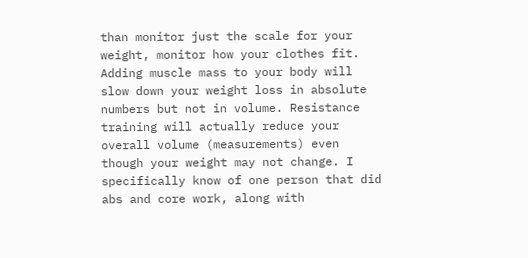than monitor just the scale for your weight, monitor how your clothes fit. Adding muscle mass to your body will slow down your weight loss in absolute numbers but not in volume. Resistance training will actually reduce your overall volume (measurements) even though your weight may not change. I specifically know of one person that did abs and core work, along with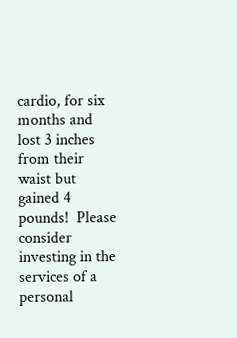cardio, for six months and lost 3 inches from their waist but gained 4 pounds!  Please consider investing in the services of a personal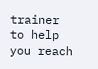trainer to help you reach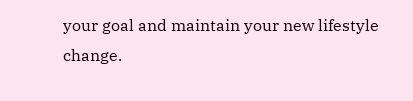your goal and maintain your new lifestyle change.